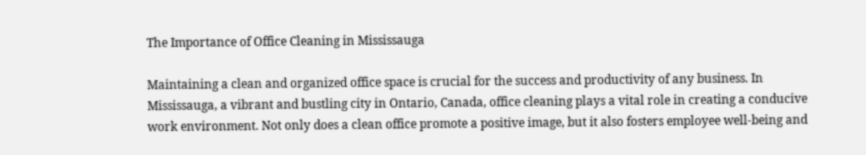The Importance of Office Cleaning in Mississauga

Maintaining a clean and organized office space is crucial for the success and productivity of any business. In Mississauga, a vibrant and bustling city in Ontario, Canada, office cleaning plays a vital role in creating a conducive work environment. Not only does a clean office promote a positive image, but it also fosters employee well-being and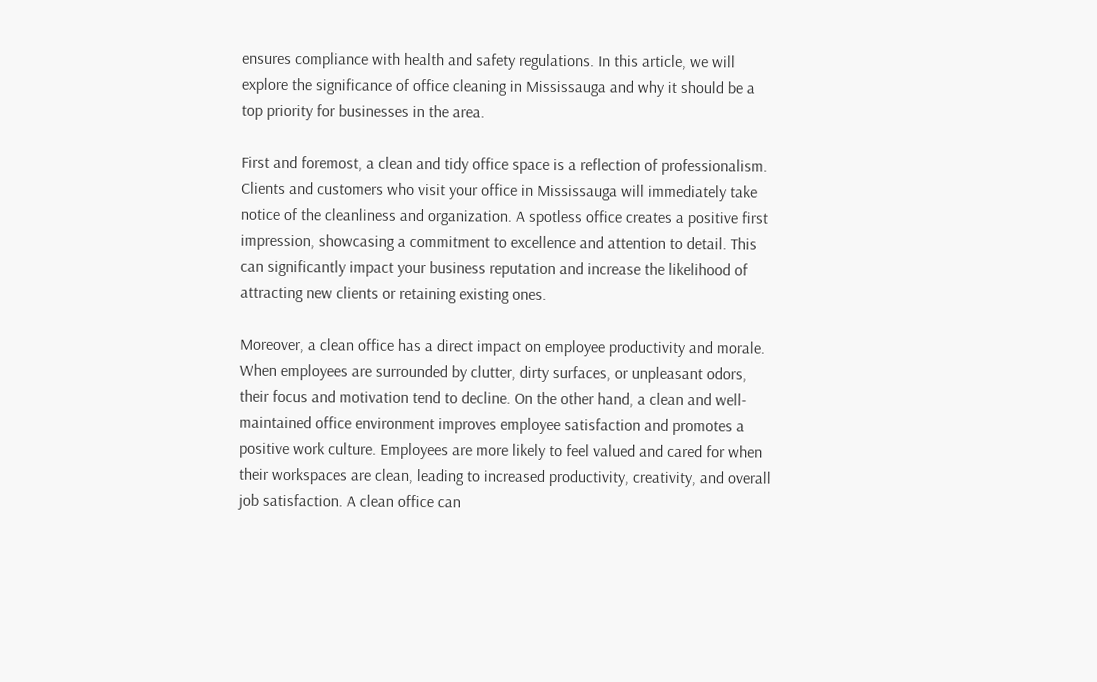ensures compliance with health and safety regulations. In this article, we will explore the significance of office cleaning in Mississauga and why it should be a top priority for businesses in the area.

First and foremost, a clean and tidy office space is a reflection of professionalism. Clients and customers who visit your office in Mississauga will immediately take notice of the cleanliness and organization. A spotless office creates a positive first impression, showcasing a commitment to excellence and attention to detail. This can significantly impact your business reputation and increase the likelihood of attracting new clients or retaining existing ones.

Moreover, a clean office has a direct impact on employee productivity and morale. When employees are surrounded by clutter, dirty surfaces, or unpleasant odors, their focus and motivation tend to decline. On the other hand, a clean and well-maintained office environment improves employee satisfaction and promotes a positive work culture. Employees are more likely to feel valued and cared for when their workspaces are clean, leading to increased productivity, creativity, and overall job satisfaction. A clean office can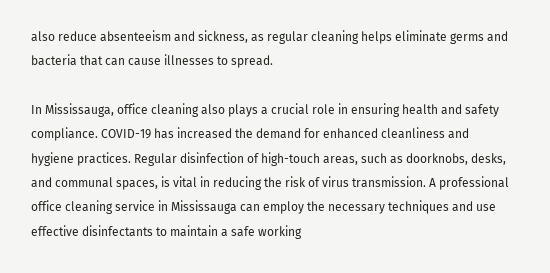also reduce absenteeism and sickness, as regular cleaning helps eliminate germs and bacteria that can cause illnesses to spread.

In Mississauga, office cleaning also plays a crucial role in ensuring health and safety compliance. COVID-19 has increased the demand for enhanced cleanliness and hygiene practices. Regular disinfection of high-touch areas, such as doorknobs, desks, and communal spaces, is vital in reducing the risk of virus transmission. A professional office cleaning service in Mississauga can employ the necessary techniques and use effective disinfectants to maintain a safe working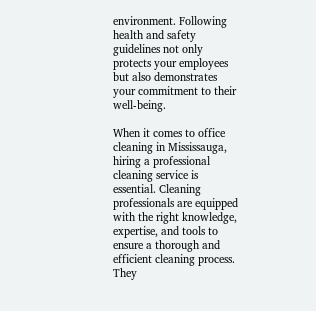environment. Following health and safety guidelines not only protects your employees but also demonstrates your commitment to their well-being.

When it comes to office cleaning in Mississauga, hiring a professional cleaning service is essential. Cleaning professionals are equipped with the right knowledge, expertise, and tools to ensure a thorough and efficient cleaning process. They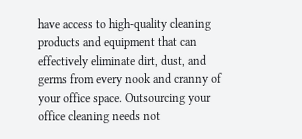have access to high-quality cleaning products and equipment that can effectively eliminate dirt, dust, and germs from every nook and cranny of your office space. Outsourcing your office cleaning needs not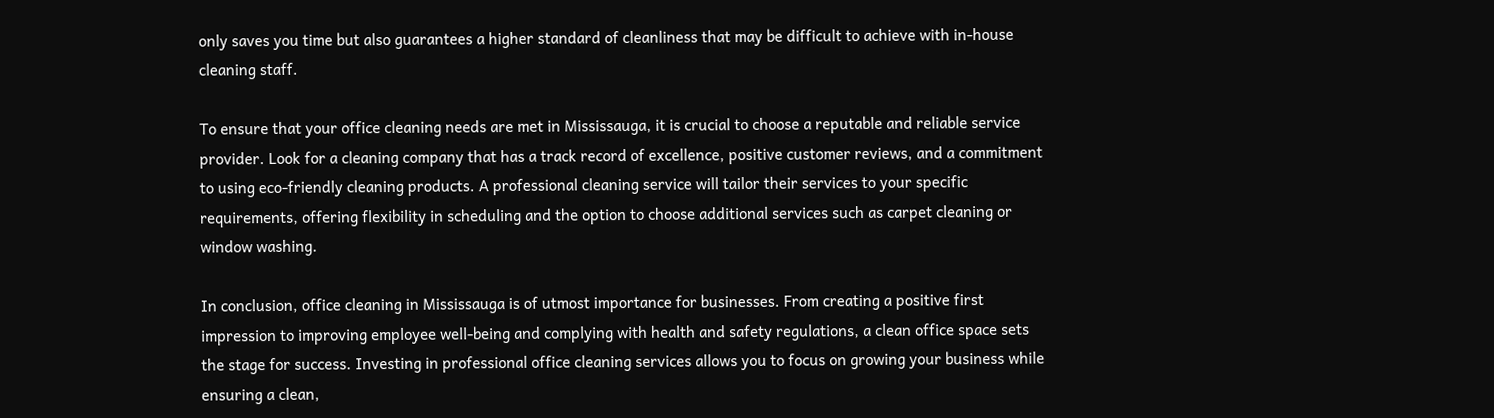only saves you time but also guarantees a higher standard of cleanliness that may be difficult to achieve with in-house cleaning staff.

To ensure that your office cleaning needs are met in Mississauga, it is crucial to choose a reputable and reliable service provider. Look for a cleaning company that has a track record of excellence, positive customer reviews, and a commitment to using eco-friendly cleaning products. A professional cleaning service will tailor their services to your specific requirements, offering flexibility in scheduling and the option to choose additional services such as carpet cleaning or window washing.

In conclusion, office cleaning in Mississauga is of utmost importance for businesses. From creating a positive first impression to improving employee well-being and complying with health and safety regulations, a clean office space sets the stage for success. Investing in professional office cleaning services allows you to focus on growing your business while ensuring a clean,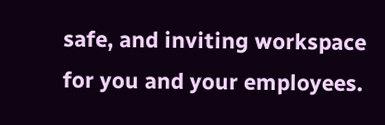safe, and inviting workspace for you and your employees.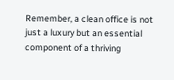Remember, a clean office is not just a luxury but an essential component of a thriving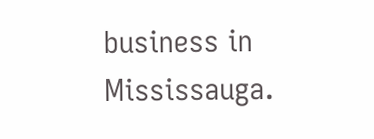business in Mississauga.